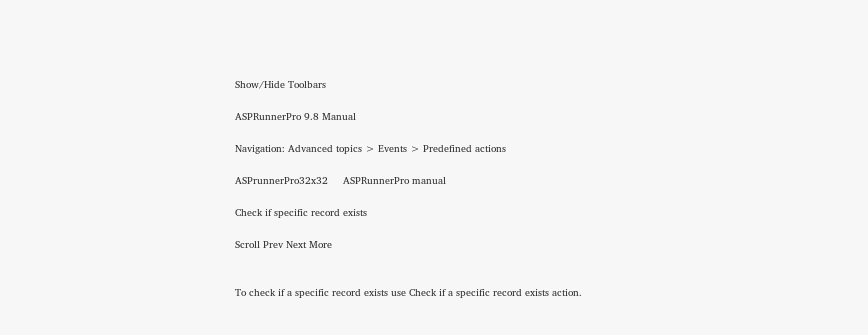Show/Hide Toolbars

ASPRunnerPro 9.8 Manual

Navigation: Advanced topics > Events > Predefined actions

ASPrunnerPro32x32     ASPRunnerPro manual

Check if specific record exists

Scroll Prev Next More


To check if a specific record exists use Check if a specific record exists action.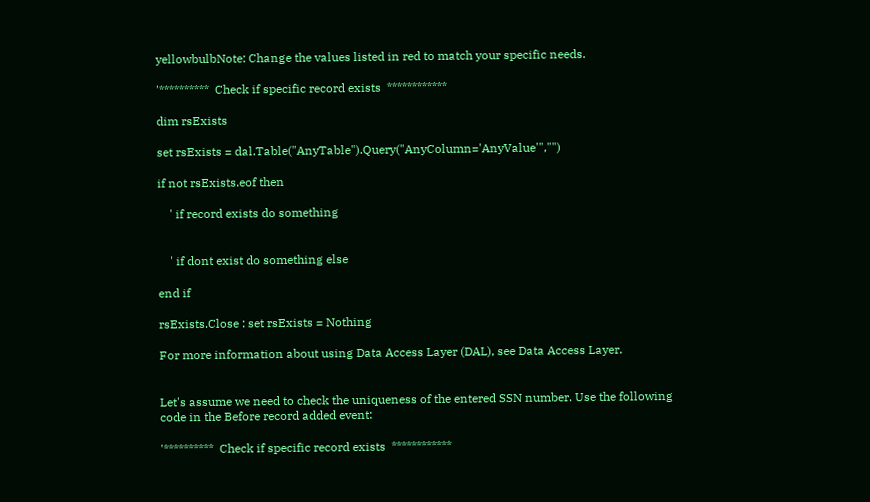yellowbulbNote: Change the values listed in red to match your specific needs.

'**********  Check if specific record exists  ************

dim rsExists

set rsExists = dal.Table("AnyTable").Query("AnyColumn='AnyValue'","")

if not rsExists.eof then

    ' if record exists do something


    ' if dont exist do something else

end if

rsExists.Close : set rsExists = Nothing

For more information about using Data Access Layer (DAL), see Data Access Layer.


Let's assume we need to check the uniqueness of the entered SSN number. Use the following code in the Before record added event:

'**********  Check if specific record exists  ************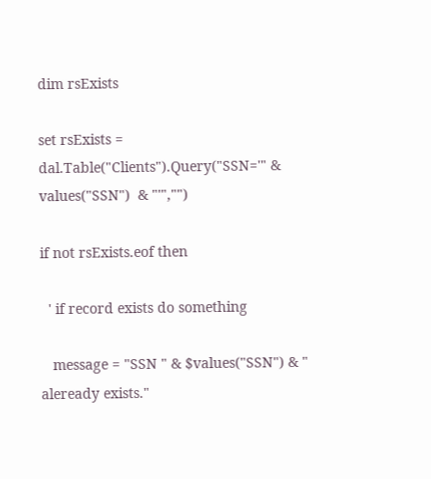dim rsExists

set rsExists = dal.Table("Clients").Query("SSN='" & values("SSN")  & "'","")

if not rsExists.eof then

  ' if record exists do something

   message = "SSN " & $values("SSN") & " aleready exists."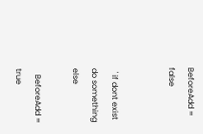BeforeAdd = false


  ' if dont exist do something else

   BeforeAdd = true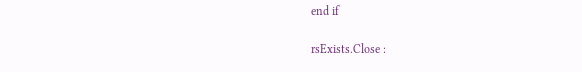end if

rsExists.Close :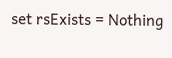set rsExists = Nothing